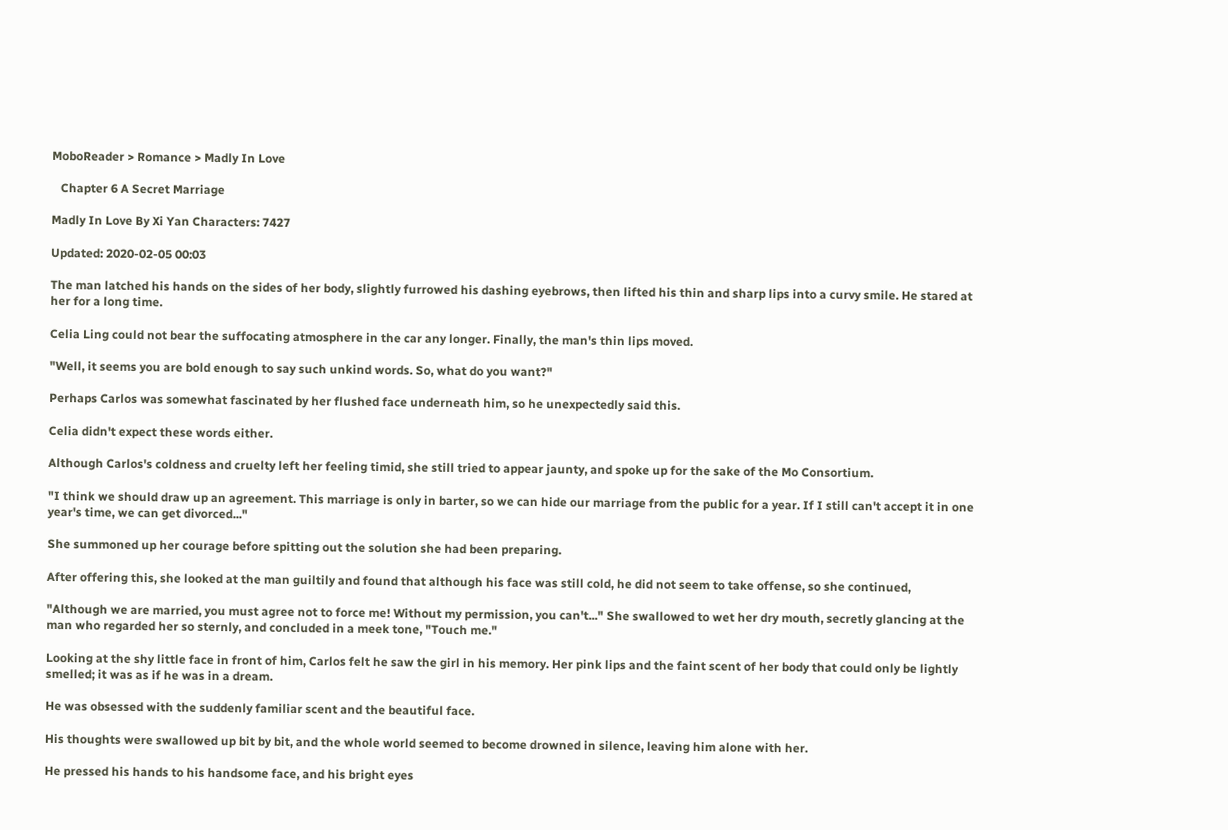MoboReader > Romance > Madly In Love

   Chapter 6 A Secret Marriage

Madly In Love By Xi Yan Characters: 7427

Updated: 2020-02-05 00:03

The man latched his hands on the sides of her body, slightly furrowed his dashing eyebrows, then lifted his thin and sharp lips into a curvy smile. He stared at her for a long time.

Celia Ling could not bear the suffocating atmosphere in the car any longer. Finally, the man's thin lips moved.

"Well, it seems you are bold enough to say such unkind words. So, what do you want?"

Perhaps Carlos was somewhat fascinated by her flushed face underneath him, so he unexpectedly said this.

Celia didn't expect these words either.

Although Carlos's coldness and cruelty left her feeling timid, she still tried to appear jaunty, and spoke up for the sake of the Mo Consortium.

"I think we should draw up an agreement. This marriage is only in barter, so we can hide our marriage from the public for a year. If I still can't accept it in one year's time, we can get divorced..."

She summoned up her courage before spitting out the solution she had been preparing.

After offering this, she looked at the man guiltily and found that although his face was still cold, he did not seem to take offense, so she continued,

"Although we are married, you must agree not to force me! Without my permission, you can't..." She swallowed to wet her dry mouth, secretly glancing at the man who regarded her so sternly, and concluded in a meek tone, "Touch me."

Looking at the shy little face in front of him, Carlos felt he saw the girl in his memory. Her pink lips and the faint scent of her body that could only be lightly smelled; it was as if he was in a dream.

He was obsessed with the suddenly familiar scent and the beautiful face.

His thoughts were swallowed up bit by bit, and the whole world seemed to become drowned in silence, leaving him alone with her.

He pressed his hands to his handsome face, and his bright eyes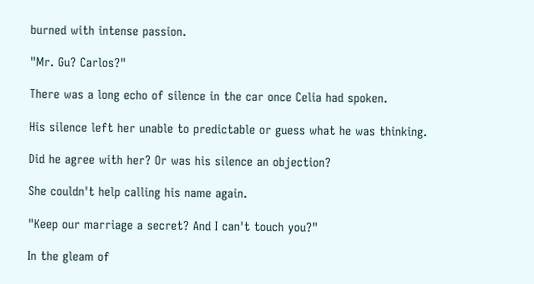burned with intense passion.

"Mr. Gu? Carlos?"

There was a long echo of silence in the car once Celia had spoken.

His silence left her unable to predictable or guess what he was thinking.

Did he agree with her? Or was his silence an objection?

She couldn't help calling his name again.

"Keep our marriage a secret? And I can't touch you?"

In the gleam of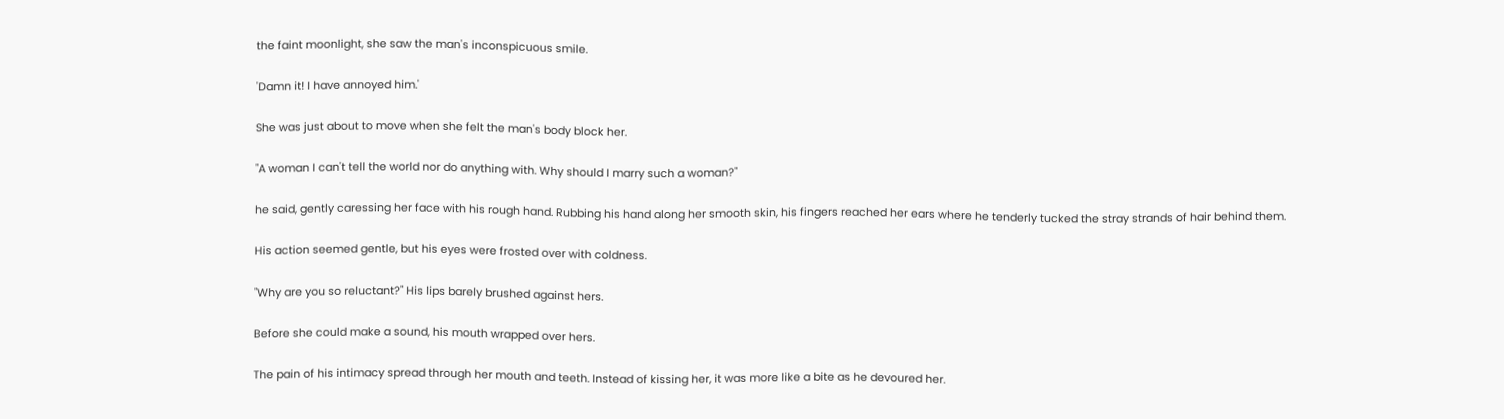the faint moonlight, she saw the man's inconspicuous smile.

'Damn it! I have annoyed him.'

She was just about to move when she felt the man's body block her.

"A woman I can't tell the world nor do anything with. Why should I marry such a woman?"

he said, gently caressing her face with his rough hand. Rubbing his hand along her smooth skin, his fingers reached her ears where he tenderly tucked the stray strands of hair behind them.

His action seemed gentle, but his eyes were frosted over with coldness.

"Why are you so reluctant?" His lips barely brushed against hers.

Before she could make a sound, his mouth wrapped over hers.

The pain of his intimacy spread through her mouth and teeth. Instead of kissing her, it was more like a bite as he devoured her.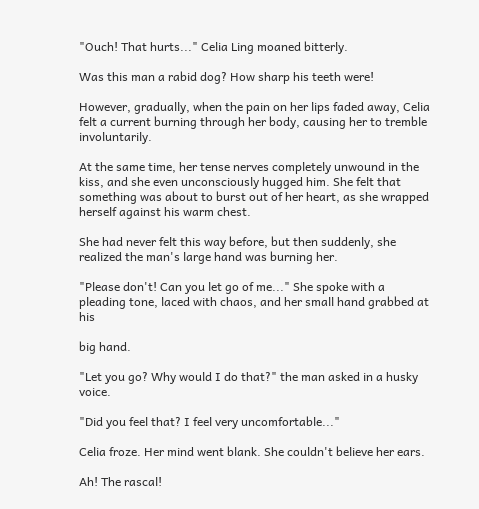"Ouch! That hurts..." Celia Ling moaned bitterly.

Was this man a rabid dog? How sharp his teeth were!

However, gradually, when the pain on her lips faded away, Celia felt a current burning through her body, causing her to tremble involuntarily.

At the same time, her tense nerves completely unwound in the kiss, and she even unconsciously hugged him. She felt that something was about to burst out of her heart, as she wrapped herself against his warm chest.

She had never felt this way before, but then suddenly, she realized the man's large hand was burning her.

"Please don't! Can you let go of me..." She spoke with a pleading tone, laced with chaos, and her small hand grabbed at his

big hand.

"Let you go? Why would I do that?" the man asked in a husky voice.

"Did you feel that? I feel very uncomfortable..."

Celia froze. Her mind went blank. She couldn't believe her ears.

Ah! The rascal!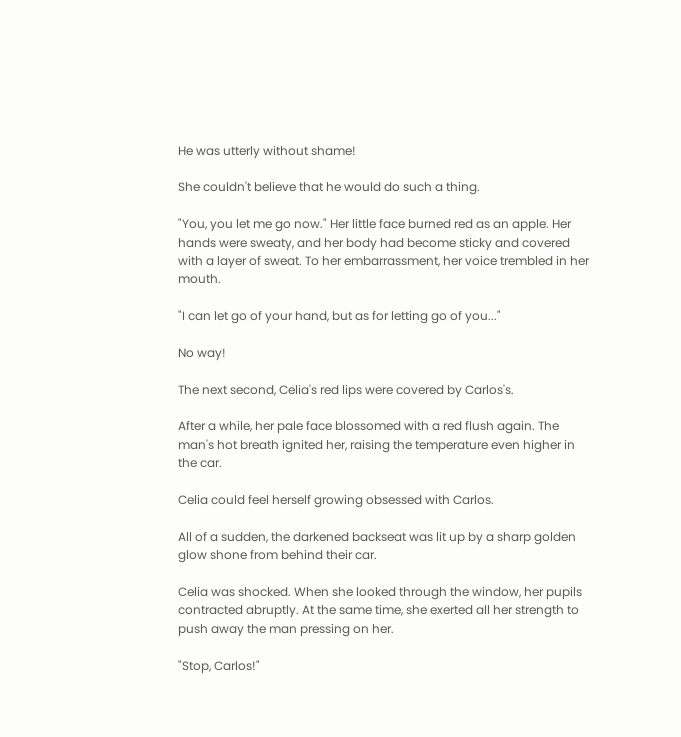He was utterly without shame!

She couldn't believe that he would do such a thing.

"You, you let me go now." Her little face burned red as an apple. Her hands were sweaty, and her body had become sticky and covered with a layer of sweat. To her embarrassment, her voice trembled in her mouth.

"I can let go of your hand, but as for letting go of you..."

No way!

The next second, Celia's red lips were covered by Carlos's.

After a while, her pale face blossomed with a red flush again. The man's hot breath ignited her, raising the temperature even higher in the car.

Celia could feel herself growing obsessed with Carlos.

All of a sudden, the darkened backseat was lit up by a sharp golden glow shone from behind their car.

Celia was shocked. When she looked through the window, her pupils contracted abruptly. At the same time, she exerted all her strength to push away the man pressing on her.

"Stop, Carlos!"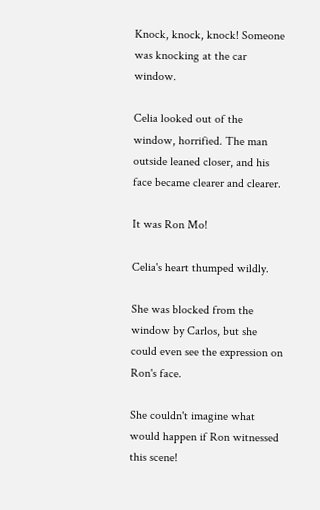Knock, knock, knock! Someone was knocking at the car window.

Celia looked out of the window, horrified. The man outside leaned closer, and his face became clearer and clearer.

It was Ron Mo!

Celia's heart thumped wildly.

She was blocked from the window by Carlos, but she could even see the expression on Ron's face.

She couldn't imagine what would happen if Ron witnessed this scene!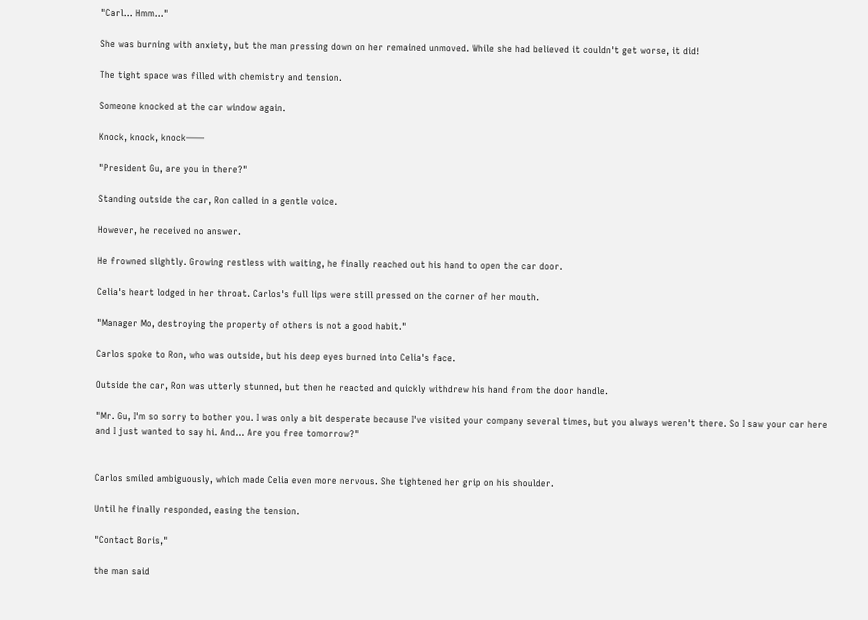"Carl... Hmm..."

She was burning with anxiety, but the man pressing down on her remained unmoved. While she had believed it couldn't get worse, it did!

The tight space was filled with chemistry and tension.

Someone knocked at the car window again.

Knock, knock, knock——

"President Gu, are you in there?"

Standing outside the car, Ron called in a gentle voice.

However, he received no answer.

He frowned slightly. Growing restless with waiting, he finally reached out his hand to open the car door.

Celia's heart lodged in her throat. Carlos's full lips were still pressed on the corner of her mouth.

"Manager Mo, destroying the property of others is not a good habit."

Carlos spoke to Ron, who was outside, but his deep eyes burned into Celia's face.

Outside the car, Ron was utterly stunned, but then he reacted and quickly withdrew his hand from the door handle.

"Mr. Gu, I'm so sorry to bother you. I was only a bit desperate because I've visited your company several times, but you always weren't there. So I saw your car here and I just wanted to say hi. And... Are you free tomorrow?"


Carlos smiled ambiguously, which made Celia even more nervous. She tightened her grip on his shoulder.

Until he finally responded, easing the tension.

"Contact Boris,"

the man said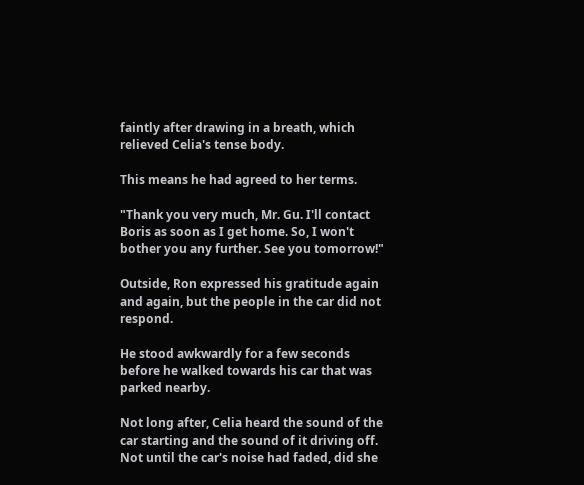faintly after drawing in a breath, which relieved Celia's tense body.

This means he had agreed to her terms.

"Thank you very much, Mr. Gu. I'll contact Boris as soon as I get home. So, I won't bother you any further. See you tomorrow!"

Outside, Ron expressed his gratitude again and again, but the people in the car did not respond.

He stood awkwardly for a few seconds before he walked towards his car that was parked nearby.

Not long after, Celia heard the sound of the car starting and the sound of it driving off. Not until the car's noise had faded, did she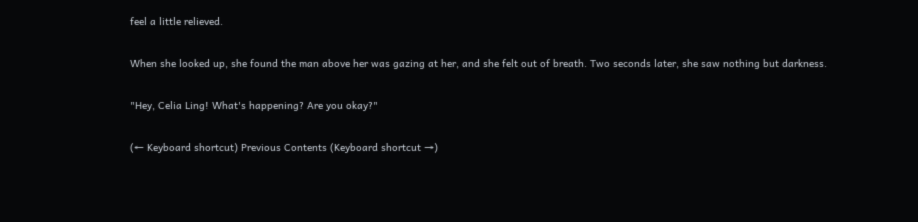feel a little relieved.

When she looked up, she found the man above her was gazing at her, and she felt out of breath. Two seconds later, she saw nothing but darkness.

"Hey, Celia Ling! What's happening? Are you okay?"

(← Keyboard shortcut) Previous Contents (Keyboard shortcut →)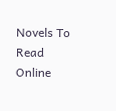Novels To Read Online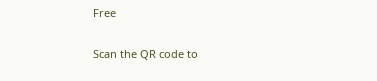Free

Scan the QR code to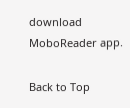download MoboReader app.

Back to Top